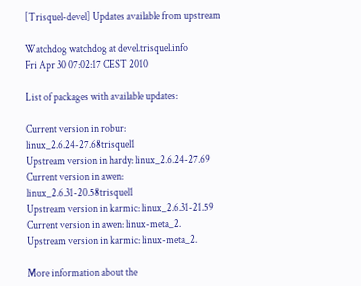[Trisquel-devel] Updates available from upstream

Watchdog watchdog at devel.trisquel.info
Fri Apr 30 07:02:17 CEST 2010

List of packages with available updates:

Current version in robur: linux_2.6.24-27.68trisquel1
Upstream version in hardy: linux_2.6.24-27.69
Current version in awen: linux_2.6.31-20.58trisquel1
Upstream version in karmic: linux_2.6.31-21.59
Current version in awen: linux-meta_2.
Upstream version in karmic: linux-meta_2.

More information about the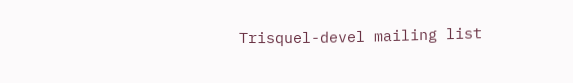Trisquel-devel mailing list